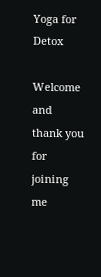Yoga for Detox

Welcome and thank you for joining me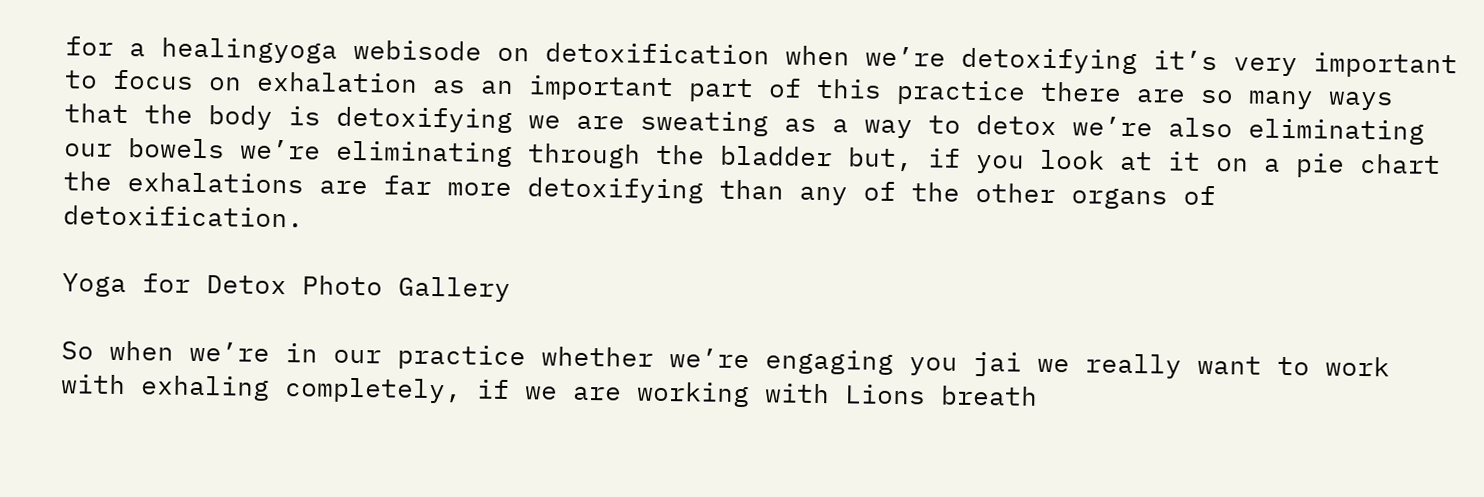for a healingyoga webisode on detoxification when we’re detoxifying it’s very important to focus on exhalation as an important part of this practice there are so many ways that the body is detoxifying we are sweating as a way to detox we’re also eliminating our bowels we’re eliminating through the bladder but, if you look at it on a pie chart the exhalations are far more detoxifying than any of the other organs of detoxification.

Yoga for Detox Photo Gallery

So when we’re in our practice whether we’re engaging you jai we really want to work with exhaling completely, if we are working with Lions breath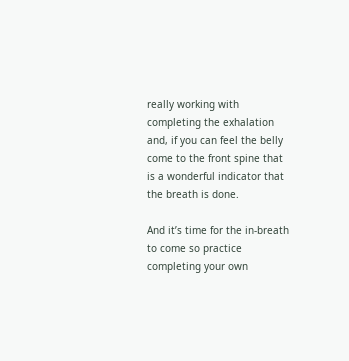really working with completing the exhalation and, if you can feel the belly come to the front spine that is a wonderful indicator that the breath is done.

And it’s time for the in-breath to come so practice completing your own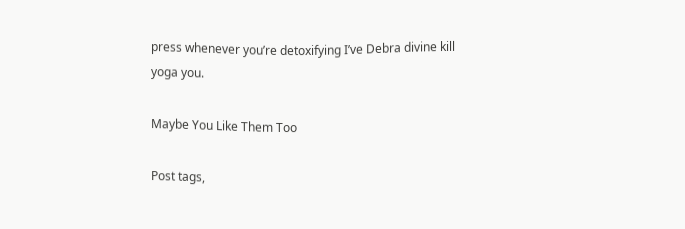press whenever you’re detoxifying I’ve Debra divine kill yoga you.

Maybe You Like Them Too

Post tags,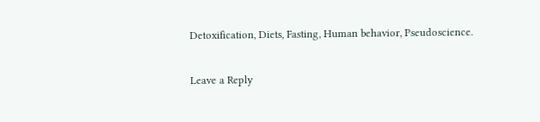Detoxification, Diets, Fasting, Human behavior, Pseudoscience.

Leave a Reply